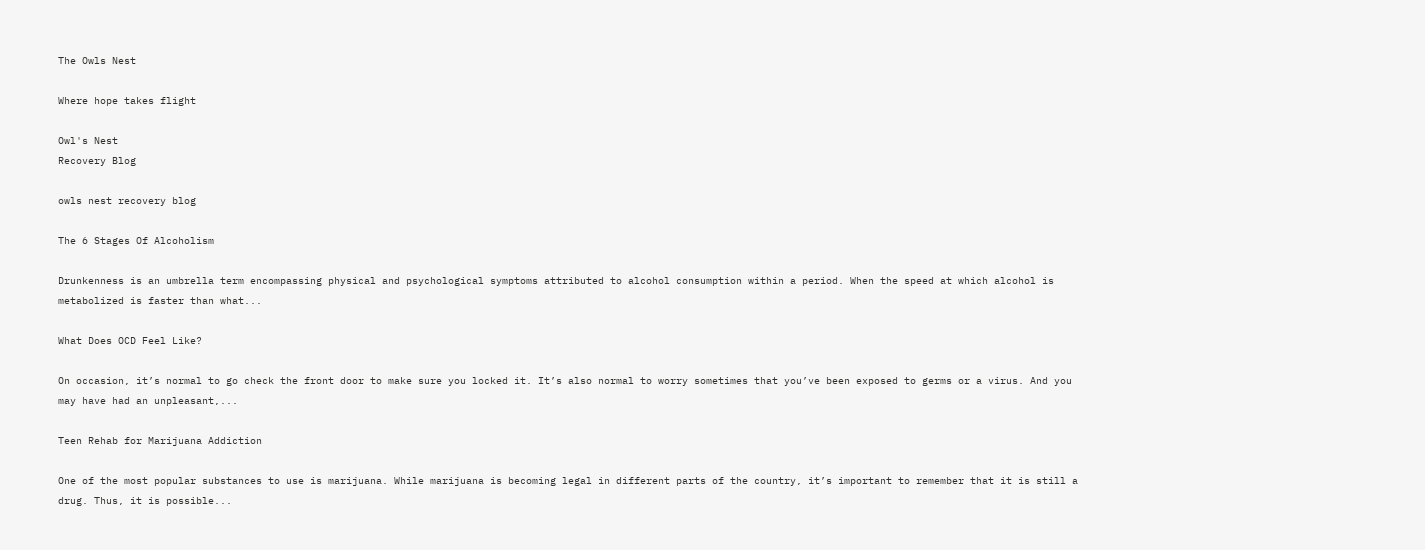The Owls Nest

Where hope takes flight

Owl's Nest
Recovery Blog

owls nest recovery blog

The 6 Stages Of Alcoholism

Drunkenness is an umbrella term encompassing physical and psychological symptoms attributed to alcohol consumption within a period. When the speed at which alcohol is metabolized is faster than what...

What Does OCD Feel Like?

On occasion, it’s normal to go check the front door to make sure you locked it. It’s also normal to worry sometimes that you’ve been exposed to germs or a virus. And you may have had an unpleasant,...

Teen Rehab for Marijuana Addiction

One of the most popular substances to use is marijuana. While marijuana is becoming legal in different parts of the country, it’s important to remember that it is still a drug. Thus, it is possible...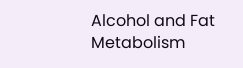Alcohol and Fat Metabolism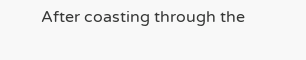After coasting through the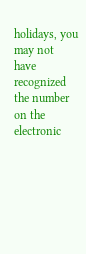holidays, you may not have recognized the number on the electronic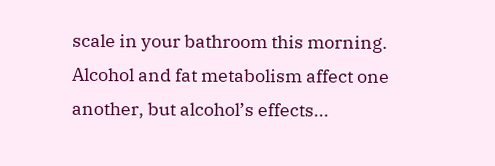scale in your bathroom this morning. Alcohol and fat metabolism affect one another, but alcohol’s effects...